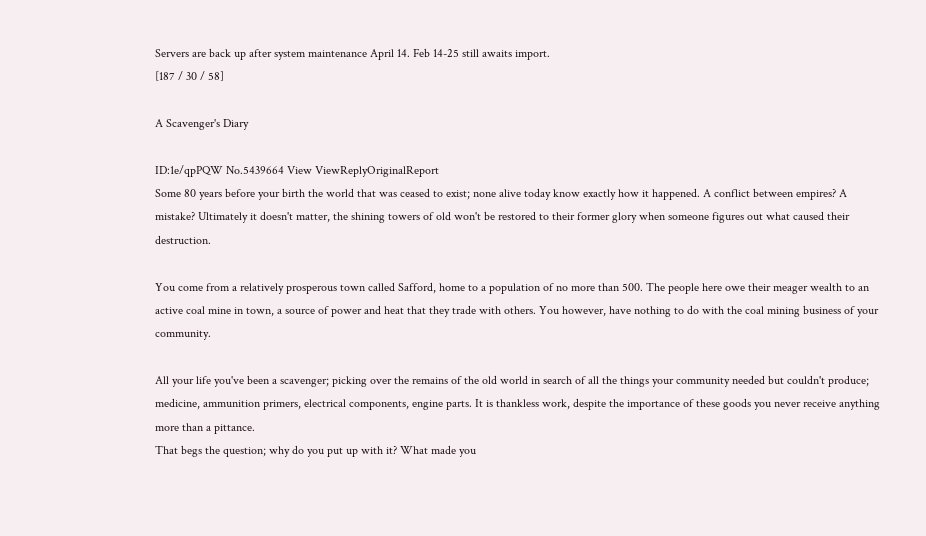Servers are back up after system maintenance April 14. Feb 14-25 still awaits import.
[187 / 30 / 58]

A Scavenger's Diary

ID:1e/qpPQW No.5439664 View ViewReplyOriginalReport
Some 80 years before your birth the world that was ceased to exist; none alive today know exactly how it happened. A conflict between empires? A mistake? Ultimately it doesn't matter, the shining towers of old won't be restored to their former glory when someone figures out what caused their destruction.

You come from a relatively prosperous town called Safford, home to a population of no more than 500. The people here owe their meager wealth to an active coal mine in town, a source of power and heat that they trade with others. You however, have nothing to do with the coal mining business of your community.

All your life you've been a scavenger; picking over the remains of the old world in search of all the things your community needed but couldn't produce; medicine, ammunition primers, electrical components, engine parts. It is thankless work, despite the importance of these goods you never receive anything more than a pittance.
That begs the question; why do you put up with it? What made you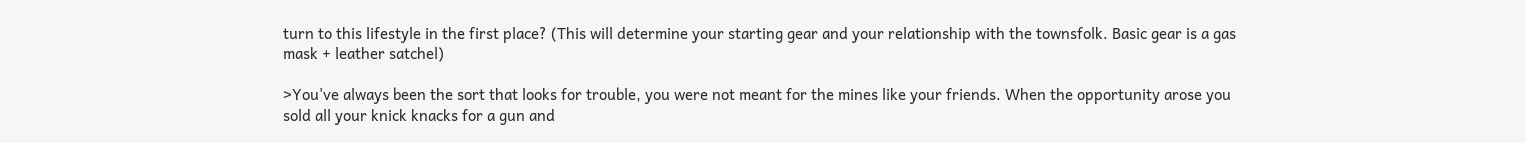turn to this lifestyle in the first place? (This will determine your starting gear and your relationship with the townsfolk. Basic gear is a gas mask + leather satchel)

>You've always been the sort that looks for trouble, you were not meant for the mines like your friends. When the opportunity arose you sold all your knick knacks for a gun and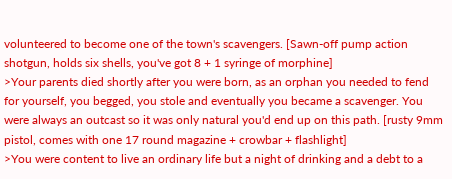volunteered to become one of the town's scavengers. [Sawn-off pump action shotgun, holds six shells, you've got 8 + 1 syringe of morphine]
>Your parents died shortly after you were born, as an orphan you needed to fend for yourself, you begged, you stole and eventually you became a scavenger. You were always an outcast so it was only natural you'd end up on this path. [rusty 9mm pistol, comes with one 17 round magazine + crowbar + flashlight]
>You were content to live an ordinary life but a night of drinking and a debt to a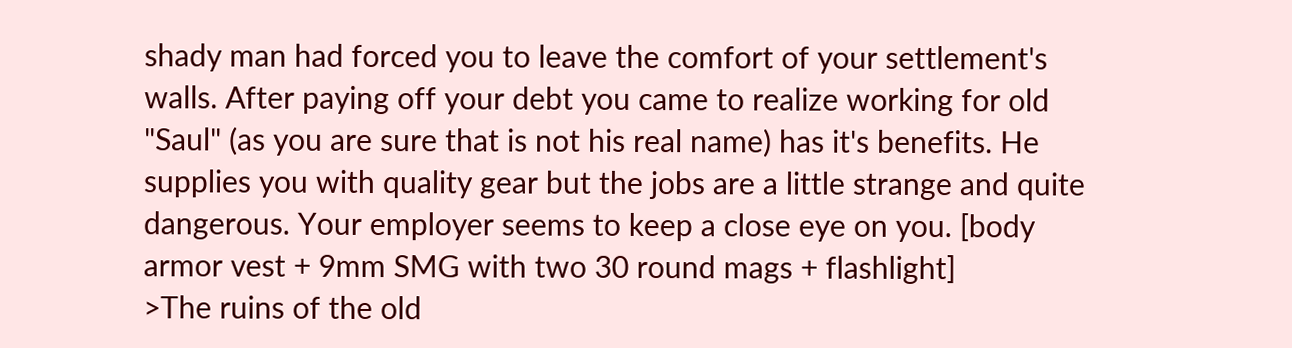shady man had forced you to leave the comfort of your settlement's walls. After paying off your debt you came to realize working for old "Saul" (as you are sure that is not his real name) has it's benefits. He supplies you with quality gear but the jobs are a little strange and quite dangerous. Your employer seems to keep a close eye on you. [body armor vest + 9mm SMG with two 30 round mags + flashlight]
>The ruins of the old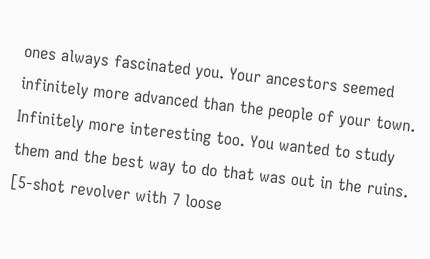ones always fascinated you. Your ancestors seemed infinitely more advanced than the people of your town. Infinitely more interesting too. You wanted to study them and the best way to do that was out in the ruins. [5-shot revolver with 7 loose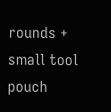rounds + small tool pouch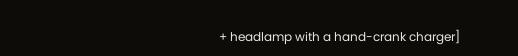+ headlamp with a hand-crank charger]